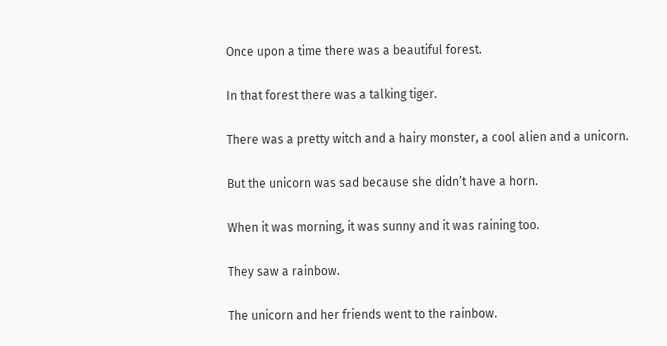Once upon a time there was a beautiful forest.

In that forest there was a talking tiger.

There was a pretty witch and a hairy monster, a cool alien and a unicorn.

But the unicorn was sad because she didn’t have a horn.

When it was morning, it was sunny and it was raining too.

They saw a rainbow.

The unicorn and her friends went to the rainbow.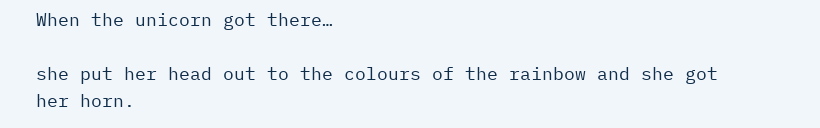When the unicorn got there…

she put her head out to the colours of the rainbow and she got her horn.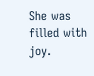She was filled with joy.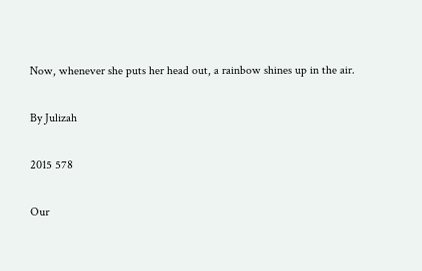Now, whenever she puts her head out, a rainbow shines up in the air.

By Julizah

2015 578

Our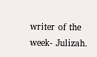writer of the week- Julizah.